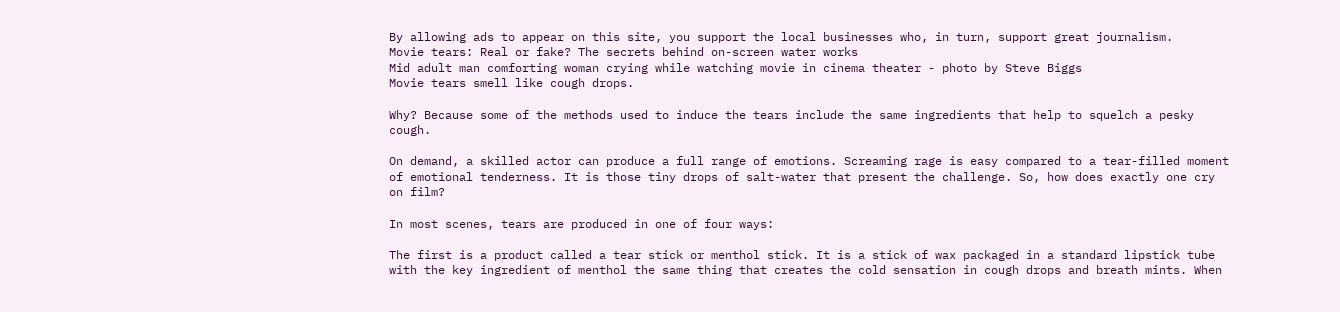By allowing ads to appear on this site, you support the local businesses who, in turn, support great journalism.
Movie tears: Real or fake? The secrets behind on-screen water works
Mid adult man comforting woman crying while watching movie in cinema theater - photo by Steve Biggs
Movie tears smell like cough drops.

Why? Because some of the methods used to induce the tears include the same ingredients that help to squelch a pesky cough.

On demand, a skilled actor can produce a full range of emotions. Screaming rage is easy compared to a tear-filled moment of emotional tenderness. It is those tiny drops of salt-water that present the challenge. So, how does exactly one cry on film?

In most scenes, tears are produced in one of four ways:

The first is a product called a tear stick or menthol stick. It is a stick of wax packaged in a standard lipstick tube with the key ingredient of menthol the same thing that creates the cold sensation in cough drops and breath mints. When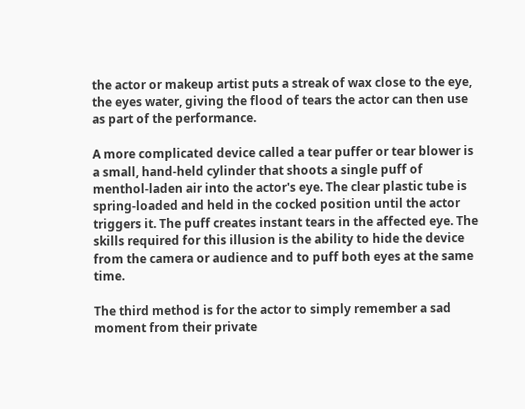the actor or makeup artist puts a streak of wax close to the eye, the eyes water, giving the flood of tears the actor can then use as part of the performance.

A more complicated device called a tear puffer or tear blower is a small, hand-held cylinder that shoots a single puff of menthol-laden air into the actor's eye. The clear plastic tube is spring-loaded and held in the cocked position until the actor triggers it. The puff creates instant tears in the affected eye. The skills required for this illusion is the ability to hide the device from the camera or audience and to puff both eyes at the same time.

The third method is for the actor to simply remember a sad moment from their private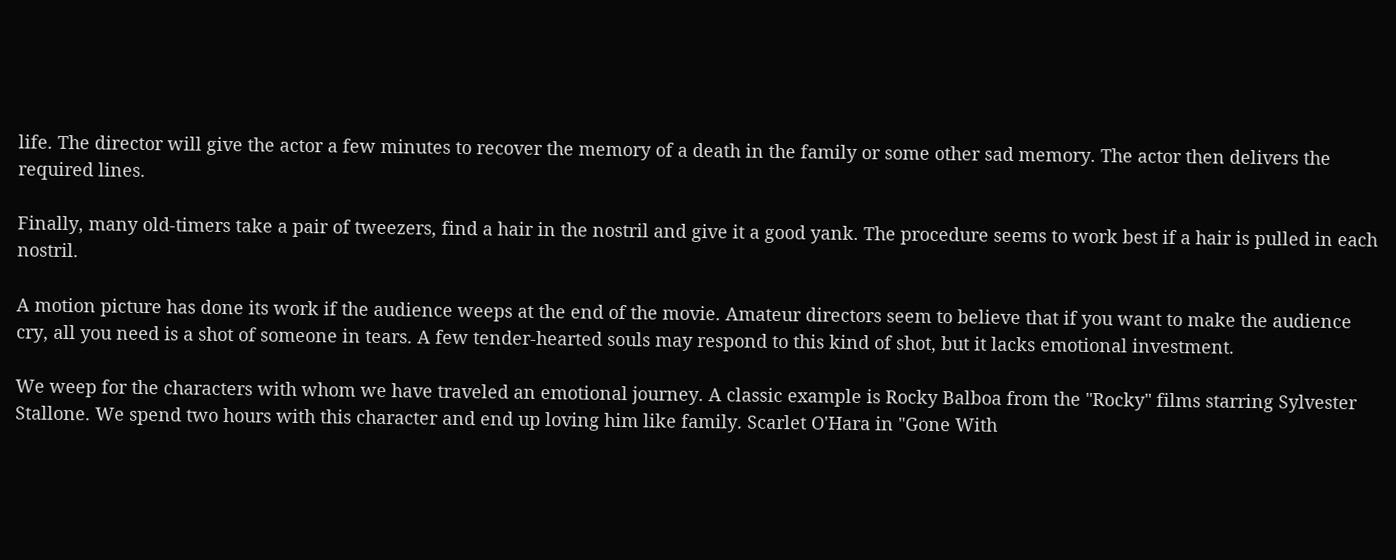life. The director will give the actor a few minutes to recover the memory of a death in the family or some other sad memory. The actor then delivers the required lines.

Finally, many old-timers take a pair of tweezers, find a hair in the nostril and give it a good yank. The procedure seems to work best if a hair is pulled in each nostril.

A motion picture has done its work if the audience weeps at the end of the movie. Amateur directors seem to believe that if you want to make the audience cry, all you need is a shot of someone in tears. A few tender-hearted souls may respond to this kind of shot, but it lacks emotional investment.

We weep for the characters with whom we have traveled an emotional journey. A classic example is Rocky Balboa from the "Rocky" films starring Sylvester Stallone. We spend two hours with this character and end up loving him like family. Scarlet O'Hara in "Gone With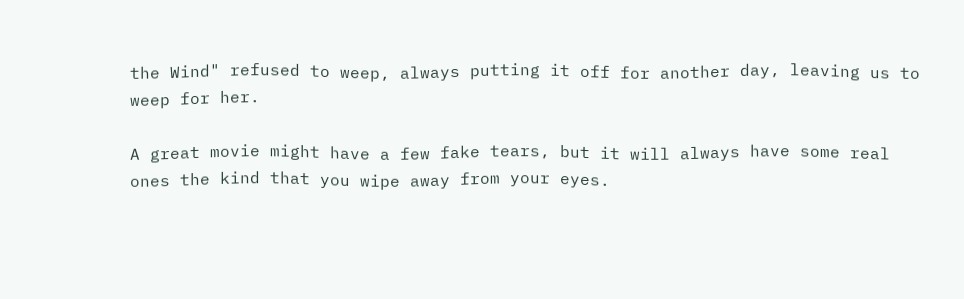the Wind" refused to weep, always putting it off for another day, leaving us to weep for her.

A great movie might have a few fake tears, but it will always have some real ones the kind that you wipe away from your eyes.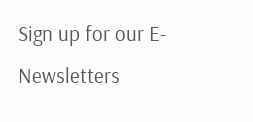Sign up for our E-Newsletters